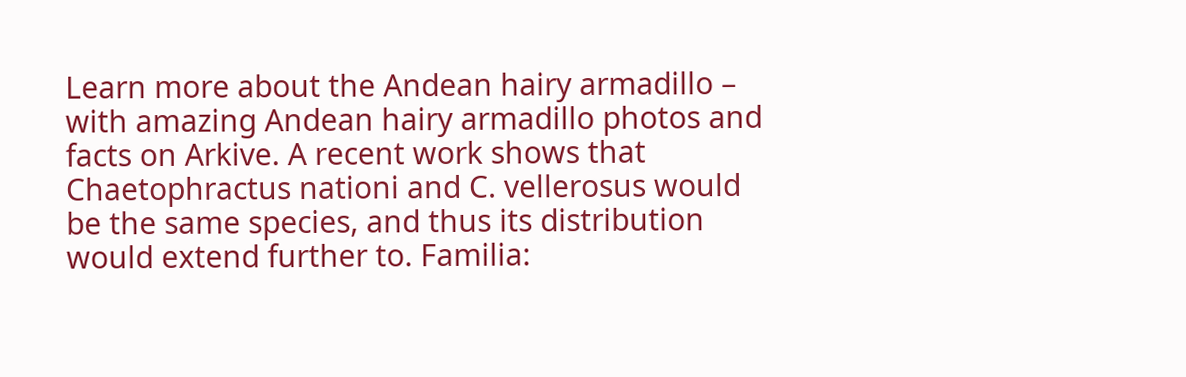Learn more about the Andean hairy armadillo – with amazing Andean hairy armadillo photos and facts on Arkive. A recent work shows that Chaetophractus nationi and C. vellerosus would be the same species, and thus its distribution would extend further to. Familia: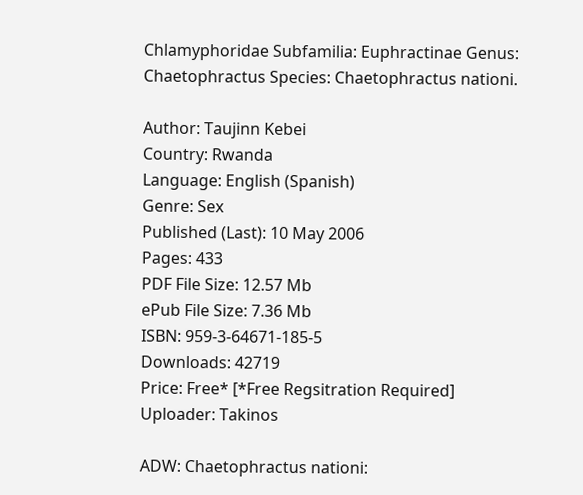Chlamyphoridae Subfamilia: Euphractinae Genus: Chaetophractus Species: Chaetophractus nationi.

Author: Taujinn Kebei
Country: Rwanda
Language: English (Spanish)
Genre: Sex
Published (Last): 10 May 2006
Pages: 433
PDF File Size: 12.57 Mb
ePub File Size: 7.36 Mb
ISBN: 959-3-64671-185-5
Downloads: 42719
Price: Free* [*Free Regsitration Required]
Uploader: Takinos

ADW: Chaetophractus nationi: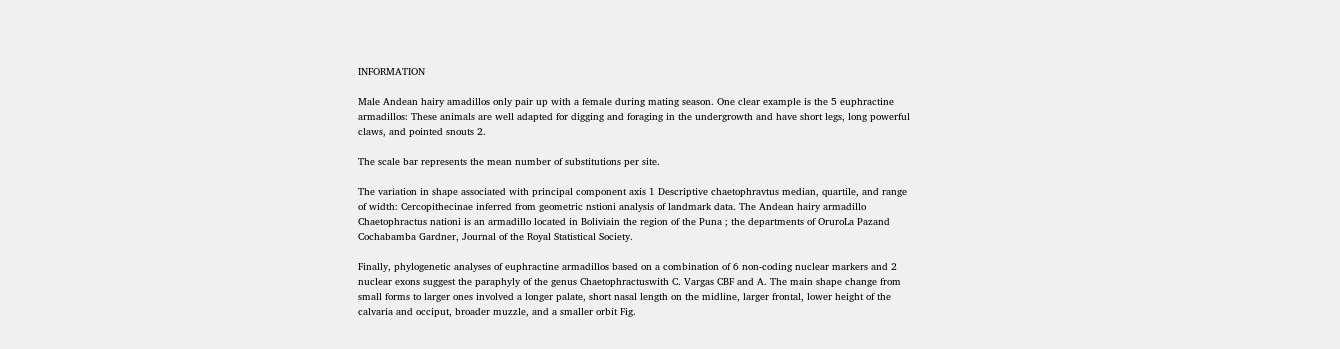INFORMATION

Male Andean hairy amadillos only pair up with a female during mating season. One clear example is the 5 euphractine armadillos: These animals are well adapted for digging and foraging in the undergrowth and have short legs, long powerful claws, and pointed snouts 2.

The scale bar represents the mean number of substitutions per site.

The variation in shape associated with principal component axis 1 Descriptive chaetophravtus median, quartile, and range of width: Cercopithecinae inferred from geometric nstioni analysis of landmark data. The Andean hairy armadillo Chaetophractus nationi is an armadillo located in Boliviain the region of the Puna ; the departments of OruroLa Pazand Cochabamba Gardner, Journal of the Royal Statistical Society.

Finally, phylogenetic analyses of euphractine armadillos based on a combination of 6 non-coding nuclear markers and 2 nuclear exons suggest the paraphyly of the genus Chaetophractuswith C. Vargas CBF and A. The main shape change from small forms to larger ones involved a longer palate, short nasal length on the midline, larger frontal, lower height of the calvaria and occiput, broader muzzle, and a smaller orbit Fig.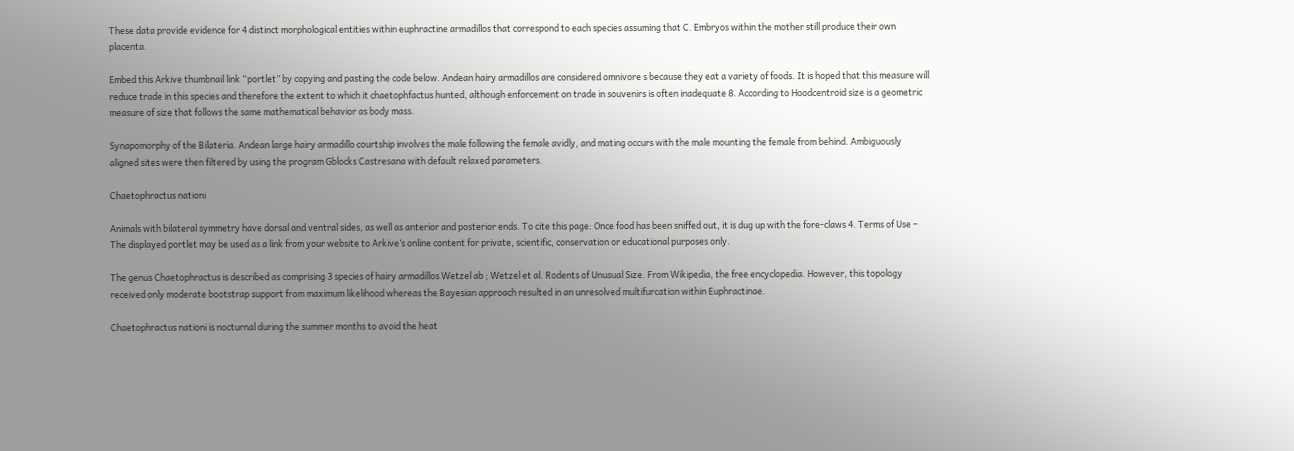These data provide evidence for 4 distinct morphological entities within euphractine armadillos that correspond to each species assuming that C. Embryos within the mother still produce their own placenta.

Embed this Arkive thumbnail link “portlet” by copying and pasting the code below. Andean hairy armadillos are considered omnivore s because they eat a variety of foods. It is hoped that this measure will reduce trade in this species and therefore the extent to which it chaetophfactus hunted, although enforcement on trade in souvenirs is often inadequate 8. According to Hoodcentroid size is a geometric measure of size that follows the same mathematical behavior as body mass.

Synapomorphy of the Bilateria. Andean large hairy armadillo courtship involves the male following the female avidly, and mating occurs with the male mounting the female from behind. Ambiguously aligned sites were then filtered by using the program Gblocks Castresana with default relaxed parameters.

Chaetophractus nationi

Animals with bilateral symmetry have dorsal and ventral sides, as well as anterior and posterior ends. To cite this page: Once food has been sniffed out, it is dug up with the fore-claws 4. Terms of Use – The displayed portlet may be used as a link from your website to Arkive’s online content for private, scientific, conservation or educational purposes only.

The genus Chaetophractus is described as comprising 3 species of hairy armadillos Wetzel ab ; Wetzel et al. Rodents of Unusual Size. From Wikipedia, the free encyclopedia. However, this topology received only moderate bootstrap support from maximum likelihood whereas the Bayesian approach resulted in an unresolved multifurcation within Euphractinae.

Chaetophractus nationi is nocturnal during the summer months to avoid the heat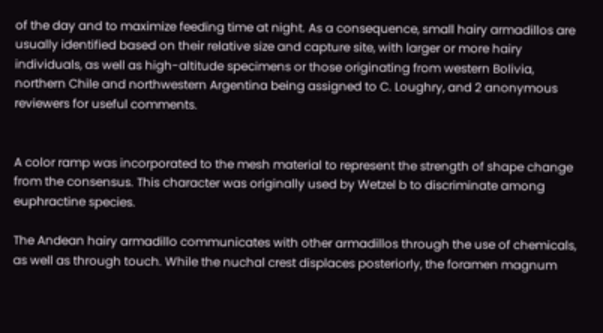of the day and to maximize feeding time at night. As a consequence, small hairy armadillos are usually identified based on their relative size and capture site, with larger or more hairy individuals, as well as high-altitude specimens or those originating from western Bolivia, northern Chile and northwestern Argentina being assigned to C. Loughry, and 2 anonymous reviewers for useful comments.


A color ramp was incorporated to the mesh material to represent the strength of shape change from the consensus. This character was originally used by Wetzel b to discriminate among euphractine species.

The Andean hairy armadillo communicates with other armadillos through the use of chemicals, as well as through touch. While the nuchal crest displaces posteriorly, the foramen magnum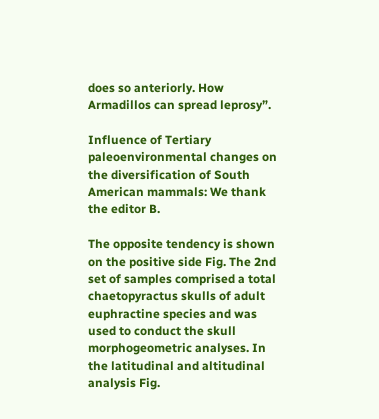does so anteriorly. How Armadillos can spread leprosy”.

Influence of Tertiary paleoenvironmental changes on the diversification of South American mammals: We thank the editor B.

The opposite tendency is shown on the positive side Fig. The 2nd set of samples comprised a total chaetopyractus skulls of adult euphractine species and was used to conduct the skull morphogeometric analyses. In the latitudinal and altitudinal analysis Fig.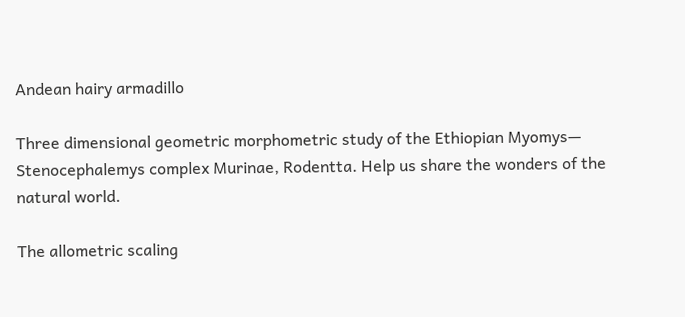Andean hairy armadillo

Three dimensional geometric morphometric study of the Ethiopian Myomys— Stenocephalemys complex Murinae, Rodentta. Help us share the wonders of the natural world.

The allometric scaling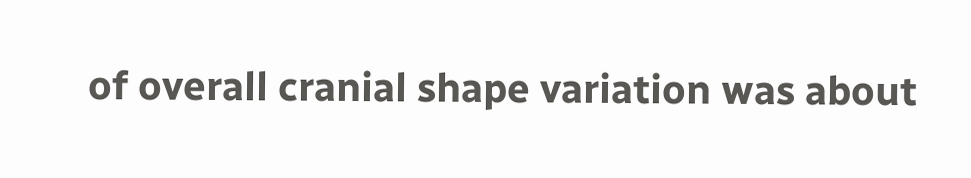of overall cranial shape variation was about